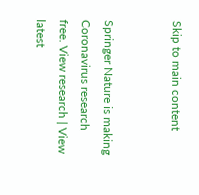Skip to main content


Springer Nature is making Coronavirus research free. View research | View latest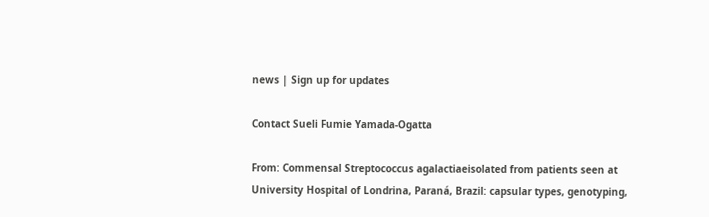news | Sign up for updates

Contact Sueli Fumie Yamada-Ogatta

From: Commensal Streptococcus agalactiaeisolated from patients seen at University Hospital of Londrina, Paraná, Brazil: capsular types, genotyping,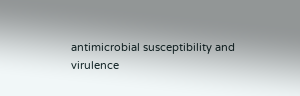antimicrobial susceptibility and virulence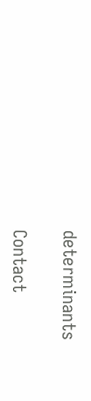determinants

Contact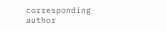corresponding author